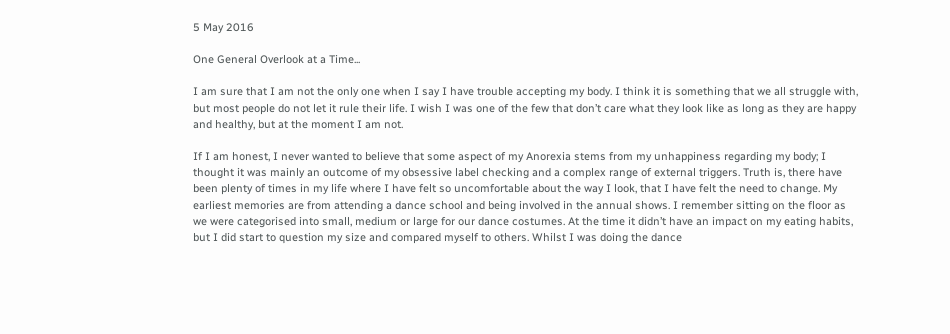5 May 2016

One General Overlook at a Time...

I am sure that I am not the only one when I say I have trouble accepting my body. I think it is something that we all struggle with, but most people do not let it rule their life. I wish I was one of the few that don’t care what they look like as long as they are happy and healthy, but at the moment I am not.

If I am honest, I never wanted to believe that some aspect of my Anorexia stems from my unhappiness regarding my body; I thought it was mainly an outcome of my obsessive label checking and a complex range of external triggers. Truth is, there have been plenty of times in my life where I have felt so uncomfortable about the way I look, that I have felt the need to change. My earliest memories are from attending a dance school and being involved in the annual shows. I remember sitting on the floor as we were categorised into small, medium or large for our dance costumes. At the time it didn’t have an impact on my eating habits, but I did start to question my size and compared myself to others. Whilst I was doing the dance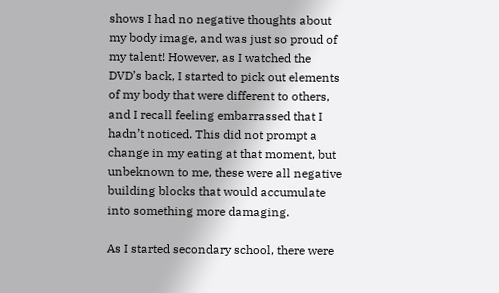shows I had no negative thoughts about my body image, and was just so proud of my talent! However, as I watched the DVD’s back, I started to pick out elements of my body that were different to others, and I recall feeling embarrassed that I hadn’t noticed. This did not prompt a change in my eating at that moment, but unbeknown to me, these were all negative building blocks that would accumulate into something more damaging.

As I started secondary school, there were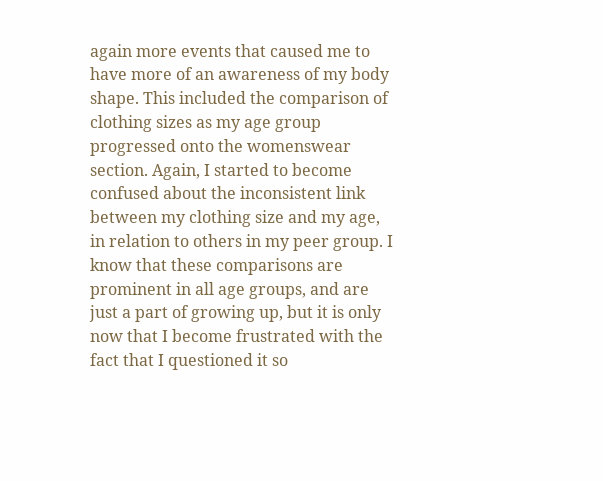again more events that caused me to have more of an awareness of my body shape. This included the comparison of clothing sizes as my age group progressed onto the womenswear section. Again, I started to become confused about the inconsistent link between my clothing size and my age, in relation to others in my peer group. I know that these comparisons are prominent in all age groups, and are just a part of growing up, but it is only now that I become frustrated with the fact that I questioned it so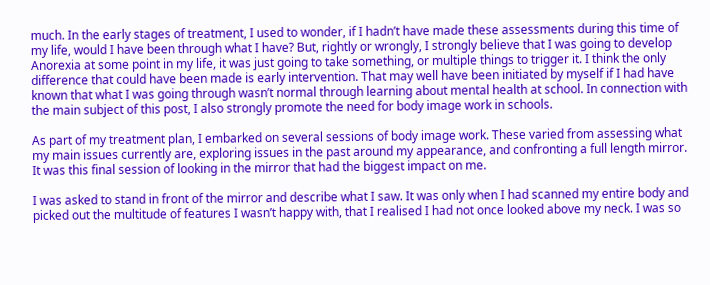much. In the early stages of treatment, I used to wonder, if I hadn’t have made these assessments during this time of my life, would I have been through what I have? But, rightly or wrongly, I strongly believe that I was going to develop Anorexia at some point in my life, it was just going to take something, or multiple things to trigger it. I think the only difference that could have been made is early intervention. That may well have been initiated by myself if I had have known that what I was going through wasn’t normal through learning about mental health at school. In connection with the main subject of this post, I also strongly promote the need for body image work in schools.

As part of my treatment plan, I embarked on several sessions of body image work. These varied from assessing what my main issues currently are, exploring issues in the past around my appearance, and confronting a full length mirror. It was this final session of looking in the mirror that had the biggest impact on me.

I was asked to stand in front of the mirror and describe what I saw. It was only when I had scanned my entire body and picked out the multitude of features I wasn’t happy with, that I realised I had not once looked above my neck. I was so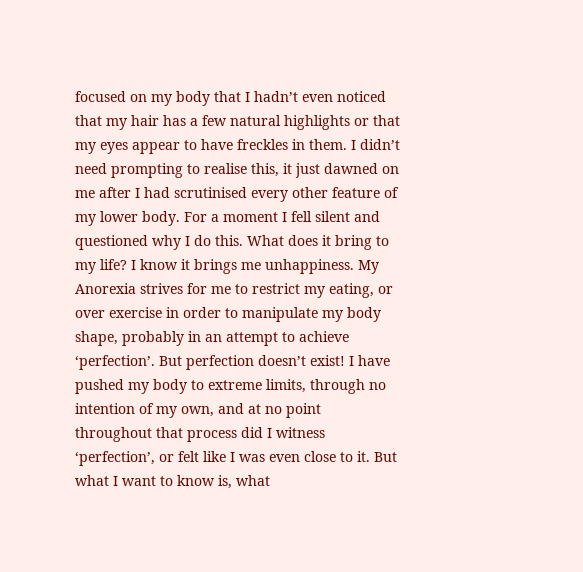focused on my body that I hadn’t even noticed that my hair has a few natural highlights or that my eyes appear to have freckles in them. I didn’t need prompting to realise this, it just dawned on me after I had scrutinised every other feature of my lower body. For a moment I fell silent and questioned why I do this. What does it bring to my life? I know it brings me unhappiness. My Anorexia strives for me to restrict my eating, or over exercise in order to manipulate my body shape, probably in an attempt to achieve ‘perfection’. But perfection doesn’t exist! I have pushed my body to extreme limits, through no intention of my own, and at no point throughout that process did I witness ‘perfection’, or felt like I was even close to it. But what I want to know is, what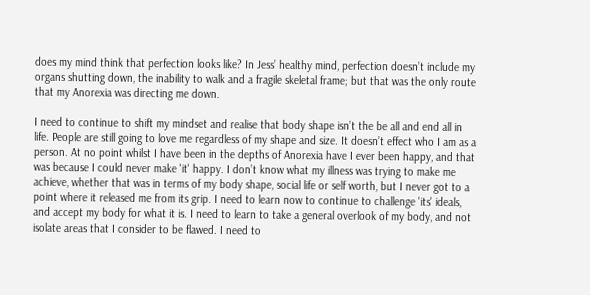does my mind think that perfection looks like? In Jess’ healthy mind, perfection doesn’t include my organs shutting down, the inability to walk and a fragile skeletal frame; but that was the only route that my Anorexia was directing me down.

I need to continue to shift my mindset and realise that body shape isn’t the be all and end all in life. People are still going to love me regardless of my shape and size. It doesn’t effect who I am as a person. At no point whilst I have been in the depths of Anorexia have I ever been happy, and that was because I could never make 'it' happy. I don’t know what my illness was trying to make me achieve, whether that was in terms of my body shape, social life or self worth, but I never got to a point where it released me from its grip. I need to learn now to continue to challenge 'its' ideals, and accept my body for what it is. I need to learn to take a general overlook of my body, and not isolate areas that I consider to be flawed. I need to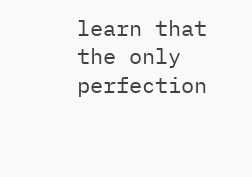learn that the only perfection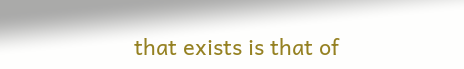that exists is that of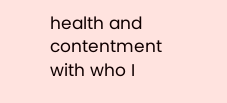health and contentment with who I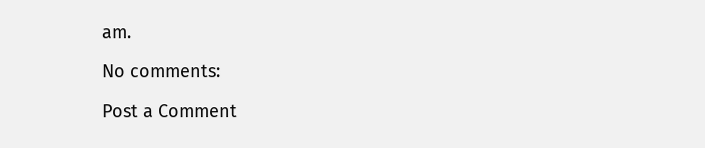am.

No comments:

Post a Comment